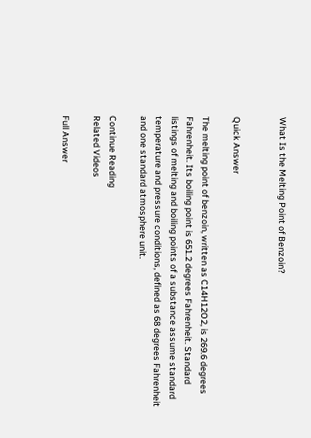What Is the Melting Point of Benzoin?


Quick Answer

The melting point of benzoin, written as C14H12O2, is 269.6 degrees Fahrenheit. Its boiling point is 651.2 degrees Fahrenheit. Standard listings of melting and boiling points of a substance assume standard temperature and pressure conditions, defined as 68 degrees Fahrenheit and one standard atmosphere unit.

Continue Reading
Related Videos

Full Answer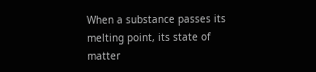When a substance passes its melting point, its state of matter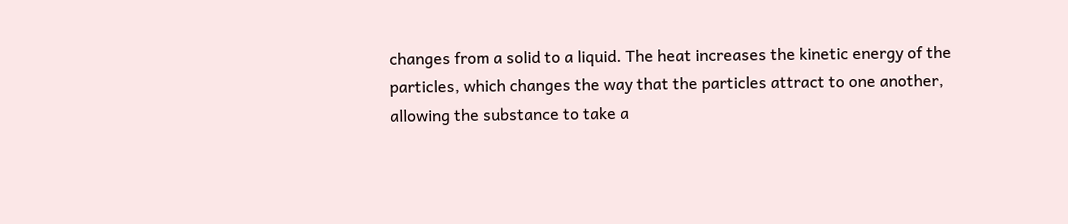changes from a solid to a liquid. The heat increases the kinetic energy of the particles, which changes the way that the particles attract to one another, allowing the substance to take a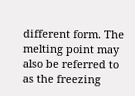different form. The melting point may also be referred to as the freezing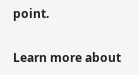point.

Learn more about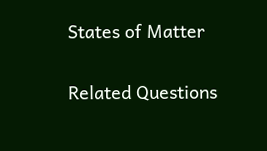States of Matter

Related Questions